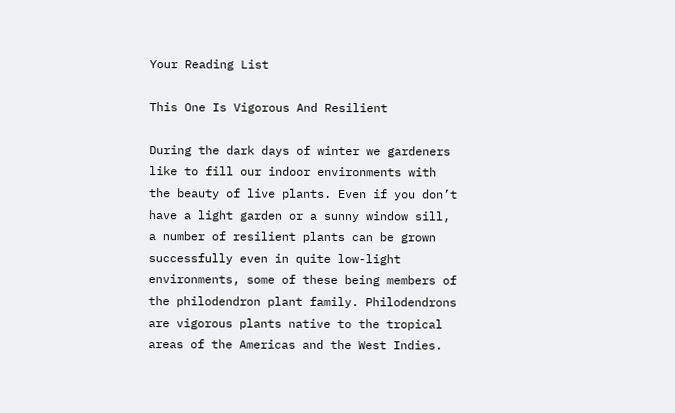Your Reading List

This One Is Vigorous And Resilient

During the dark days of winter we gardeners like to fill our indoor environments with the beauty of live plants. Even if you don’t have a light garden or a sunny window sill, a number of resilient plants can be grown successfully even in quite low-light environments, some of these being members of the philodendron plant family. Philodendrons are vigorous plants native to the tropical areas of the Americas and the West Indies.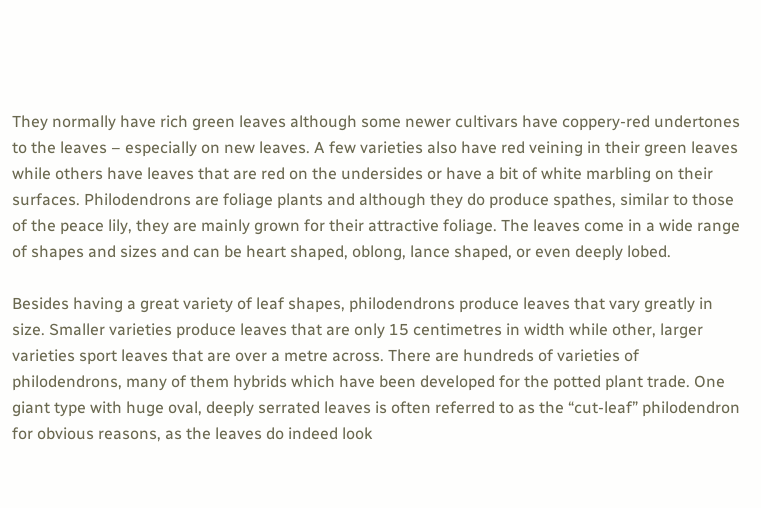They normally have rich green leaves although some newer cultivars have coppery-red undertones to the leaves – especially on new leaves. A few varieties also have red veining in their green leaves while others have leaves that are red on the undersides or have a bit of white marbling on their surfaces. Philodendrons are foliage plants and although they do produce spathes, similar to those of the peace lily, they are mainly grown for their attractive foliage. The leaves come in a wide range of shapes and sizes and can be heart shaped, oblong, lance shaped, or even deeply lobed.

Besides having a great variety of leaf shapes, philodendrons produce leaves that vary greatly in size. Smaller varieties produce leaves that are only 15 centimetres in width while other, larger varieties sport leaves that are over a metre across. There are hundreds of varieties of philodendrons, many of them hybrids which have been developed for the potted plant trade. One giant type with huge oval, deeply serrated leaves is often referred to as the “cut-leaf” philodendron for obvious reasons, as the leaves do indeed look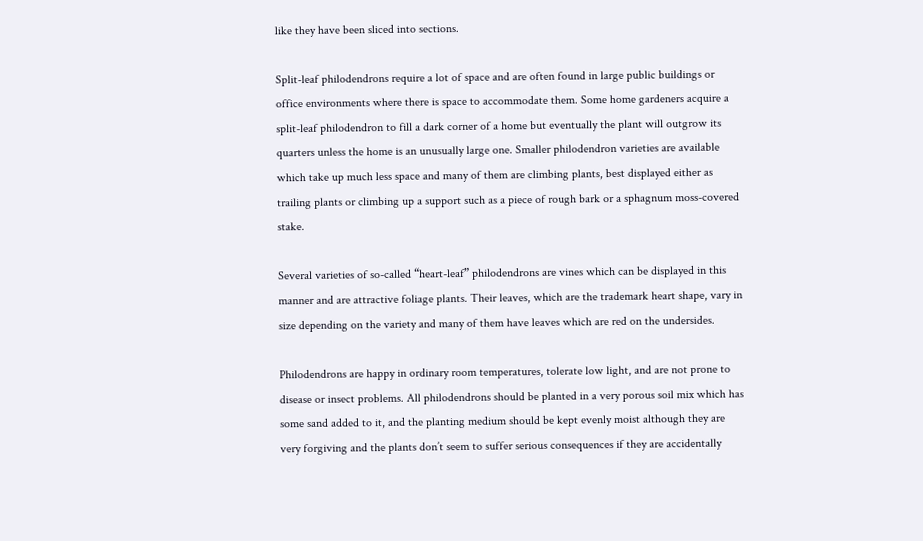like they have been sliced into sections.

Split-leaf philodendrons require a lot of space and are often found in large public buildings or office environments where there is space to accommodate them. Some home gardeners acquire a split-leaf philodendron to fill a dark corner of a home but eventually the plant will outgrow its quarters unless the home is an unusually large one. Smaller philodendron varieties are available which take up much less space and many of them are climbing plants, best displayed either as trailing plants or climbing up a support such as a piece of rough bark or a sphagnum moss-covered stake.

Several varieties of so-called “heart-leaf” philodendrons are vines which can be displayed in this manner and are attractive foliage plants. Their leaves, which are the trademark heart shape, vary in size depending on the variety and many of them have leaves which are red on the undersides.

Philodendrons are happy in ordinary room temperatures, tolerate low light, and are not prone to disease or insect problems. All philodendrons should be planted in a very porous soil mix which has some sand added to it, and the planting medium should be kept evenly moist although they are very forgiving and the plants don’t seem to suffer serious consequences if they are accidentally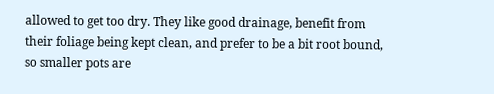allowed to get too dry. They like good drainage, benefit from their foliage being kept clean, and prefer to be a bit root bound, so smaller pots are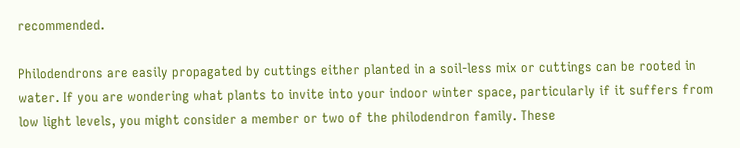recommended.

Philodendrons are easily propagated by cuttings either planted in a soil-less mix or cuttings can be rooted in water. If you are wondering what plants to invite into your indoor winter space, particularly if it suffers from low light levels, you might consider a member or two of the philodendron family. These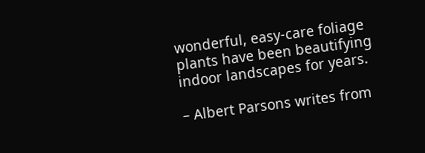wonderful, easy-care foliage plants have been beautifying indoor landscapes for years.

– Albert Parsons writes from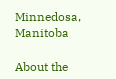Minnedosa, Manitoba

About the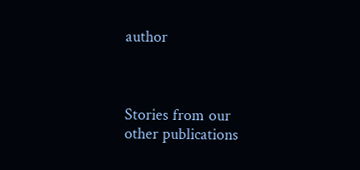author



Stories from our other publications